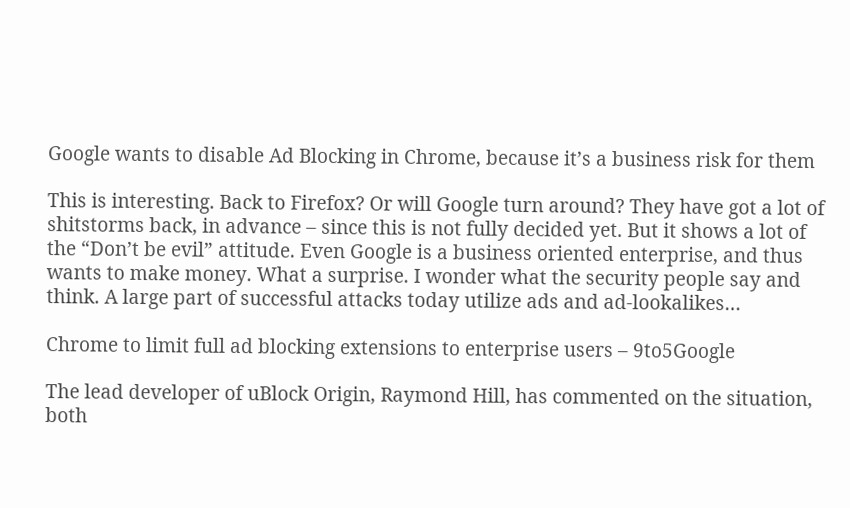Google wants to disable Ad Blocking in Chrome, because it’s a business risk for them

This is interesting. Back to Firefox? Or will Google turn around? They have got a lot of shitstorms back, in advance – since this is not fully decided yet. But it shows a lot of the “Don’t be evil” attitude. Even Google is a business oriented enterprise, and thus wants to make money. What a surprise. I wonder what the security people say and think. A large part of successful attacks today utilize ads and ad-lookalikes…

Chrome to limit full ad blocking extensions to enterprise users – 9to5Google

The lead developer of uBlock Origin, Raymond Hill, has commented on the situation, both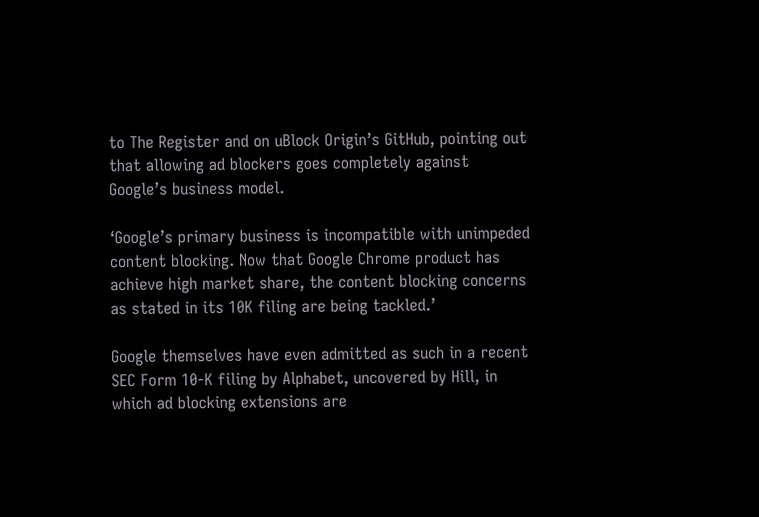to The Register and on uBlock Origin’s GitHub, pointing out that allowing ad blockers goes completely against Google’s business model.

‘Google’s primary business is incompatible with unimpeded content blocking. Now that Google Chrome product has achieve high market share, the content blocking concerns as stated in its 10K filing are being tackled.’

Google themselves have even admitted as such in a recent SEC Form 10-K filing by Alphabet, uncovered by Hill, in which ad blocking extensions are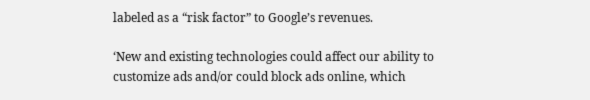labeled as a “risk factor” to Google’s revenues.

‘New and existing technologies could affect our ability to customize ads and/or could block ads online, which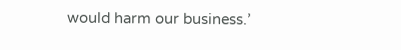would harm our business.’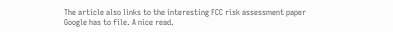The article also links to the interesting FCC risk assessment paper Google has to file. A nice read.